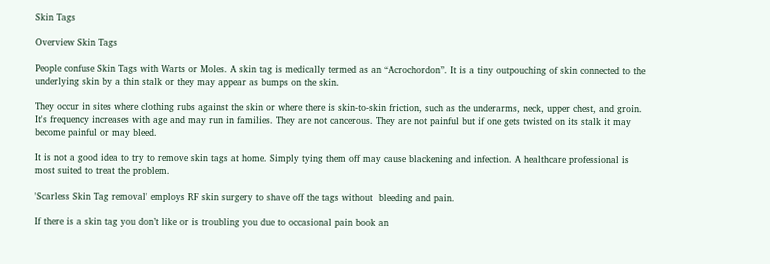Skin Tags

Overview Skin Tags

People confuse Skin Tags with Warts or Moles. A skin tag is medically termed as an “Acrochordon”. It is a tiny outpouching of skin connected to the underlying skin by a thin stalk or they may appear as bumps on the skin.

They occur in sites where clothing rubs against the skin or where there is skin-to-skin friction, such as the underarms, neck, upper chest, and groin. It's frequency increases with age and may run in families. They are not cancerous. They are not painful but if one gets twisted on its stalk it may become painful or may bleed.

It is not a good idea to try to remove skin tags at home. Simply tying them off may cause blackening and infection. A healthcare professional is most suited to treat the problem.

'Scarless Skin Tag removal' employs RF skin surgery to shave off the tags without  bleeding and pain.

If there is a skin tag you don’t like or is troubling you due to occasional pain book an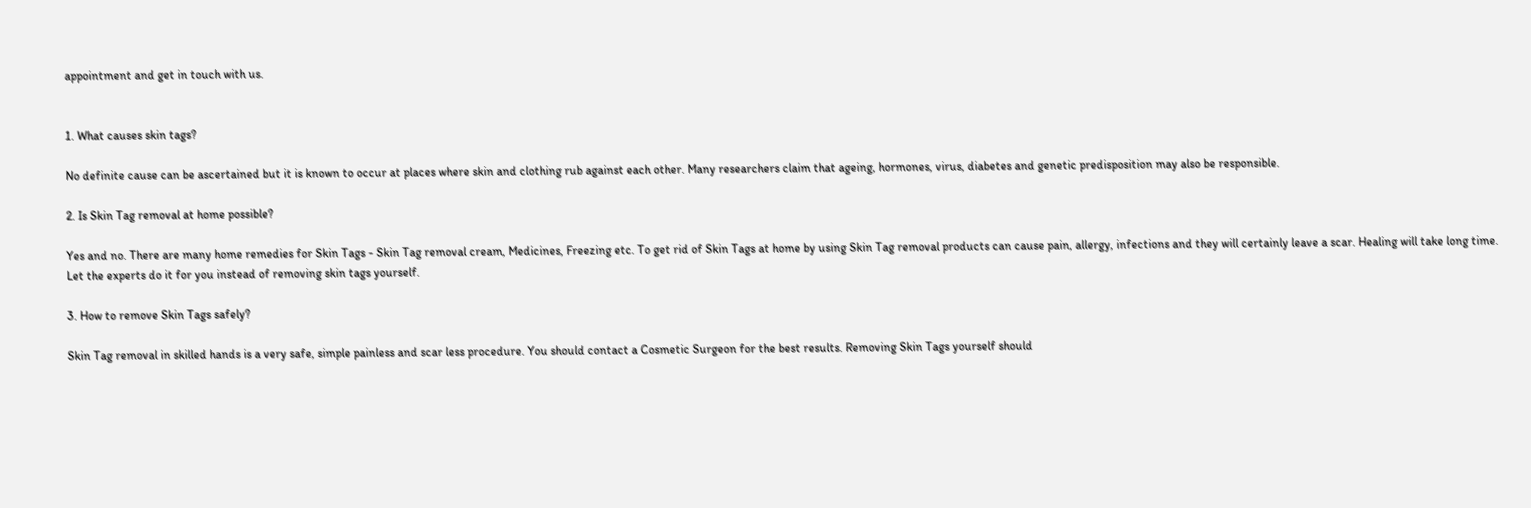appointment and get in touch with us.


1. What causes skin tags?

No definite cause can be ascertained but it is known to occur at places where skin and clothing rub against each other. Many researchers claim that ageing, hormones, virus, diabetes and genetic predisposition may also be responsible.

2. Is Skin Tag removal at home possible?

Yes and no. There are many home remedies for Skin Tags - Skin Tag removal cream, Medicines, Freezing etc. To get rid of Skin Tags at home by using Skin Tag removal products can cause pain, allergy, infections and they will certainly leave a scar. Healing will take long time. Let the experts do it for you instead of removing skin tags yourself.

3. How to remove Skin Tags safely?

Skin Tag removal in skilled hands is a very safe, simple painless and scar less procedure. You should contact a Cosmetic Surgeon for the best results. Removing Skin Tags yourself should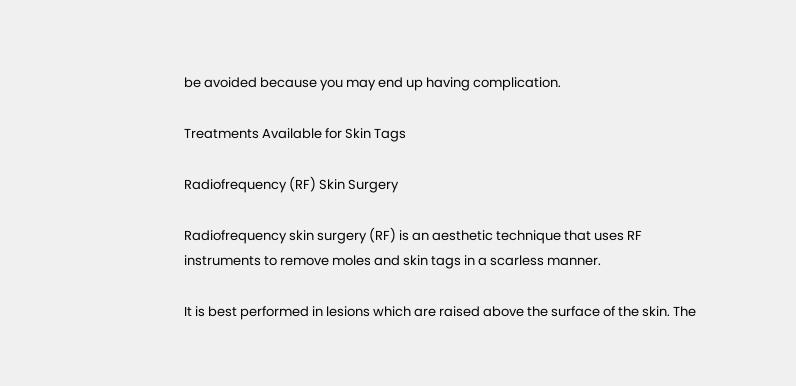be avoided because you may end up having complication.

Treatments Available for Skin Tags

Radiofrequency (RF) Skin Surgery

Radiofrequency skin surgery (RF) is an aesthetic technique that uses RF instruments to remove moles and skin tags in a scarless manner.

It is best performed in lesions which are raised above the surface of the skin. The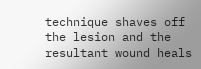technique shaves off the lesion and the resultant wound heals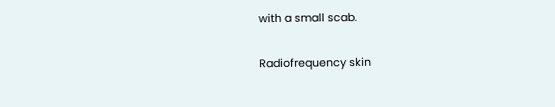with a small scab.

Radiofrequency skin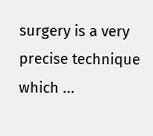surgery is a very precise technique which ...